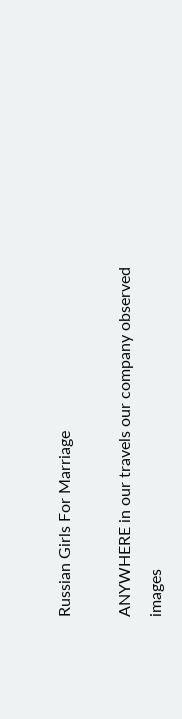Russian Girls For Marriage

ANYWHERE in our travels our company observed images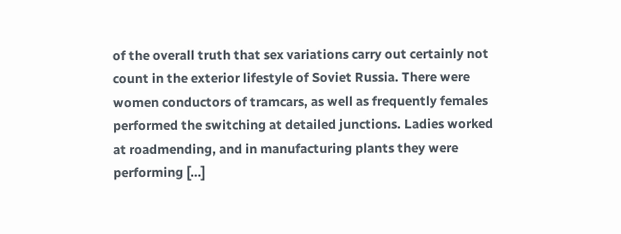of the overall truth that sex variations carry out certainly not count in the exterior lifestyle of Soviet Russia. There were women conductors of tramcars, as well as frequently females performed the switching at detailed junctions. Ladies worked at roadmending, and in manufacturing plants they were performing […]